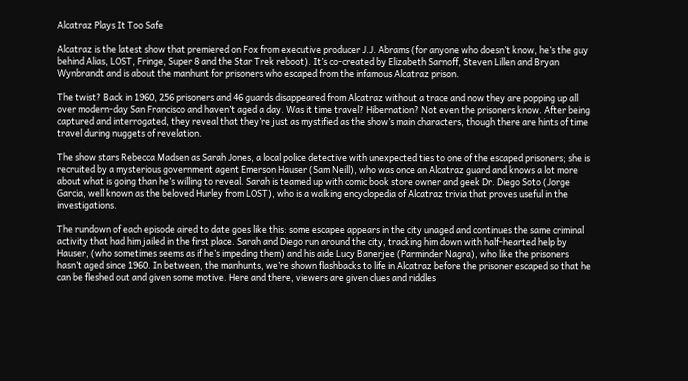Alcatraz Plays It Too Safe

Alcatraz is the latest show that premiered on Fox from executive producer J.J. Abrams (for anyone who doesn’t know, he’s the guy behind Alias, LOST, Fringe, Super 8 and the Star Trek reboot). It’s co-created by Elizabeth Sarnoff, Steven Lillen and Bryan Wynbrandt and is about the manhunt for prisoners who escaped from the infamous Alcatraz prison.

The twist? Back in 1960, 256 prisoners and 46 guards disappeared from Alcatraz without a trace and now they are popping up all over modern-day San Francisco and haven’t aged a day. Was it time travel? Hibernation? Not even the prisoners know. After being captured and interrogated, they reveal that they’re just as mystified as the show’s main characters, though there are hints of time travel during nuggets of revelation.

The show stars Rebecca Madsen as Sarah Jones, a local police detective with unexpected ties to one of the escaped prisoners; she is recruited by a mysterious government agent Emerson Hauser (Sam Neill), who was once an Alcatraz guard and knows a lot more about what is going than he’s willing to reveal. Sarah is teamed up with comic book store owner and geek Dr. Diego Soto (Jorge Garcia, well known as the beloved Hurley from LOST), who is a walking encyclopedia of Alcatraz trivia that proves useful in the investigations.

The rundown of each episode aired to date goes like this: some escapee appears in the city unaged and continues the same criminal activity that had him jailed in the first place. Sarah and Diego run around the city, tracking him down with half-hearted help by Hauser, (who sometimes seems as if he’s impeding them) and his aide Lucy Banerjee (Parminder Nagra), who like the prisoners hasn’t aged since 1960. In between, the manhunts, we’re shown flashbacks to life in Alcatraz before the prisoner escaped so that he can be fleshed out and given some motive. Here and there, viewers are given clues and riddles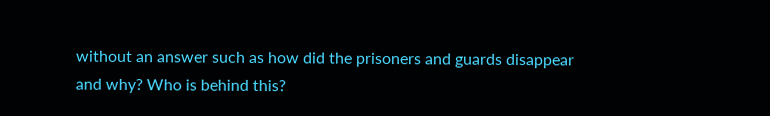without an answer such as how did the prisoners and guards disappear and why? Who is behind this?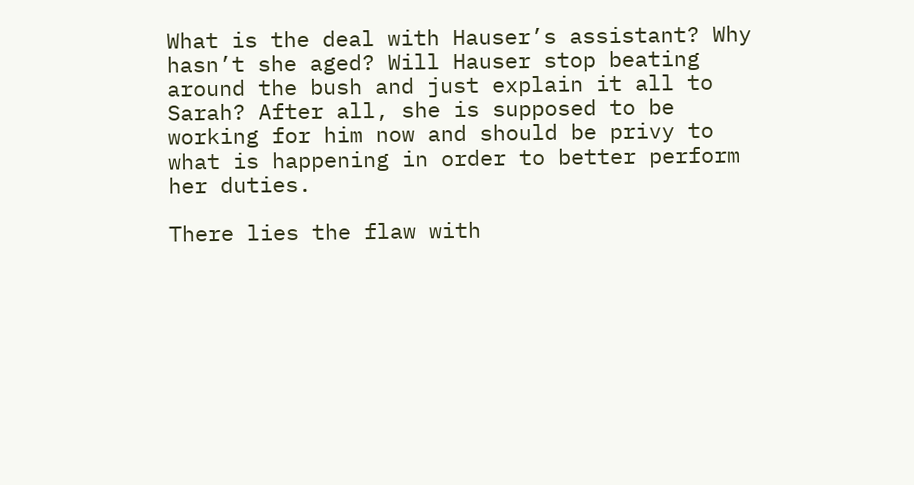What is the deal with Hauser’s assistant? Why hasn’t she aged? Will Hauser stop beating around the bush and just explain it all to Sarah? After all, she is supposed to be working for him now and should be privy to what is happening in order to better perform her duties.

There lies the flaw with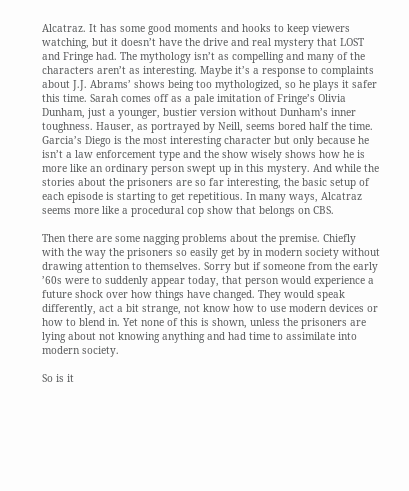Alcatraz. It has some good moments and hooks to keep viewers watching, but it doesn’t have the drive and real mystery that LOST and Fringe had. The mythology isn’t as compelling and many of the characters aren’t as interesting. Maybe it’s a response to complaints about J.J. Abrams’ shows being too mythologized, so he plays it safer this time. Sarah comes off as a pale imitation of Fringe’s Olivia Dunham, just a younger, bustier version without Dunham’s inner toughness. Hauser, as portrayed by Neill, seems bored half the time. Garcia’s Diego is the most interesting character but only because he isn’t a law enforcement type and the show wisely shows how he is more like an ordinary person swept up in this mystery. And while the stories about the prisoners are so far interesting, the basic setup of each episode is starting to get repetitious. In many ways, Alcatraz seems more like a procedural cop show that belongs on CBS.

Then there are some nagging problems about the premise. Chiefly with the way the prisoners so easily get by in modern society without drawing attention to themselves. Sorry but if someone from the early ’60s were to suddenly appear today, that person would experience a future shock over how things have changed. They would speak differently, act a bit strange, not know how to use modern devices or how to blend in. Yet none of this is shown, unless the prisoners are lying about not knowing anything and had time to assimilate into modern society.

So is it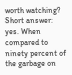worth watching? Short answer: yes. When compared to ninety percent of the garbage on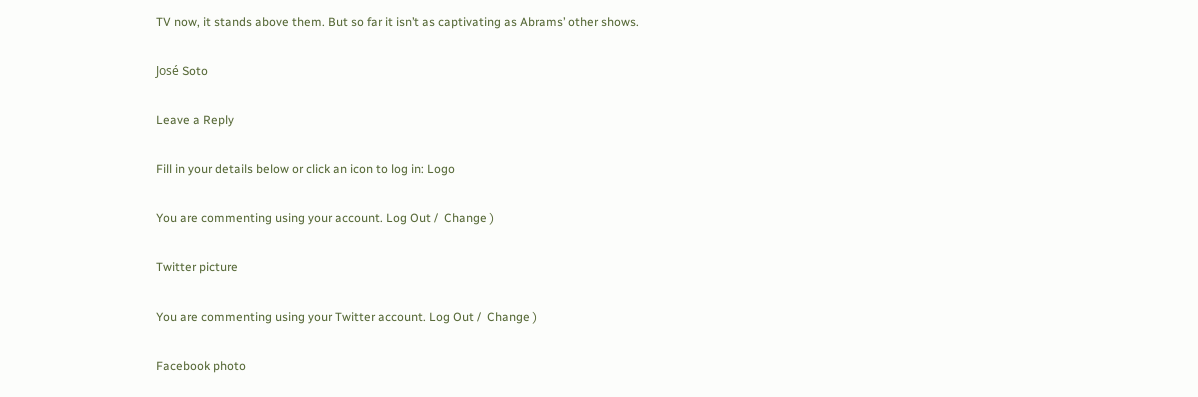TV now, it stands above them. But so far it isn’t as captivating as Abrams’ other shows.

José Soto

Leave a Reply

Fill in your details below or click an icon to log in: Logo

You are commenting using your account. Log Out /  Change )

Twitter picture

You are commenting using your Twitter account. Log Out /  Change )

Facebook photo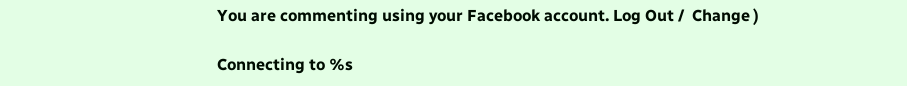You are commenting using your Facebook account. Log Out /  Change )

Connecting to %s